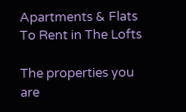Apartments & Flats To Rent in The Lofts

The properties you are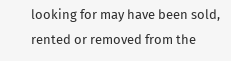looking for may have been sold, rented or removed from the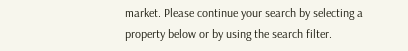market. Please continue your search by selecting a property below or by using the search filter.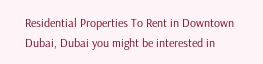Residential Properties To Rent in Downtown Dubai, Dubai you might be interested in